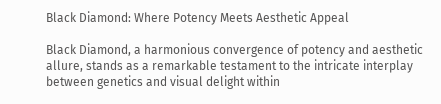Black Diamond: Where Potency Meets Aesthetic Appeal

Black Diamond, a harmonious convergence of potency and aesthetic allure, stands as a remarkable testament to the intricate interplay between genetics and visual delight within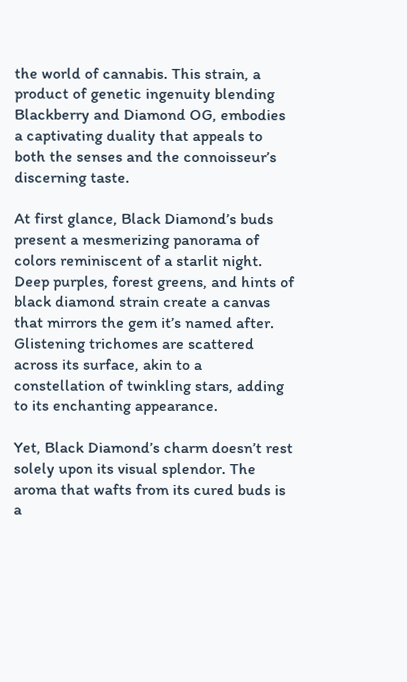the world of cannabis. This strain, a product of genetic ingenuity blending Blackberry and Diamond OG, embodies a captivating duality that appeals to both the senses and the connoisseur’s discerning taste.

At first glance, Black Diamond’s buds present a mesmerizing panorama of colors reminiscent of a starlit night. Deep purples, forest greens, and hints of black diamond strain create a canvas that mirrors the gem it’s named after. Glistening trichomes are scattered across its surface, akin to a constellation of twinkling stars, adding to its enchanting appearance.

Yet, Black Diamond’s charm doesn’t rest solely upon its visual splendor. The aroma that wafts from its cured buds is a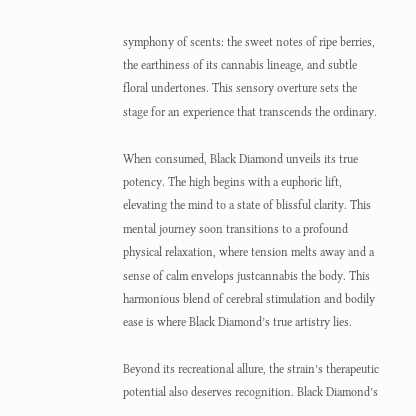symphony of scents: the sweet notes of ripe berries, the earthiness of its cannabis lineage, and subtle floral undertones. This sensory overture sets the stage for an experience that transcends the ordinary.

When consumed, Black Diamond unveils its true potency. The high begins with a euphoric lift, elevating the mind to a state of blissful clarity. This mental journey soon transitions to a profound physical relaxation, where tension melts away and a sense of calm envelops justcannabis the body. This harmonious blend of cerebral stimulation and bodily ease is where Black Diamond’s true artistry lies.

Beyond its recreational allure, the strain’s therapeutic potential also deserves recognition. Black Diamond’s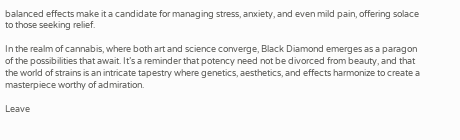balanced effects make it a candidate for managing stress, anxiety, and even mild pain, offering solace to those seeking relief.

In the realm of cannabis, where both art and science converge, Black Diamond emerges as a paragon of the possibilities that await. It’s a reminder that potency need not be divorced from beauty, and that the world of strains is an intricate tapestry where genetics, aesthetics, and effects harmonize to create a masterpiece worthy of admiration.

Leave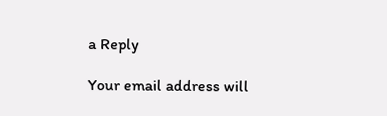a Reply

Your email address will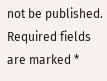not be published. Required fields are marked *